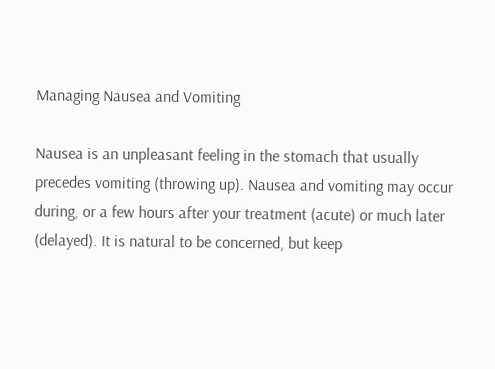Managing Nausea and Vomiting

Nausea is an unpleasant feeling in the stomach that usually precedes vomiting (throwing up). Nausea and vomiting may occur during, or a few hours after your treatment (acute) or much later (delayed). It is natural to be concerned, but keep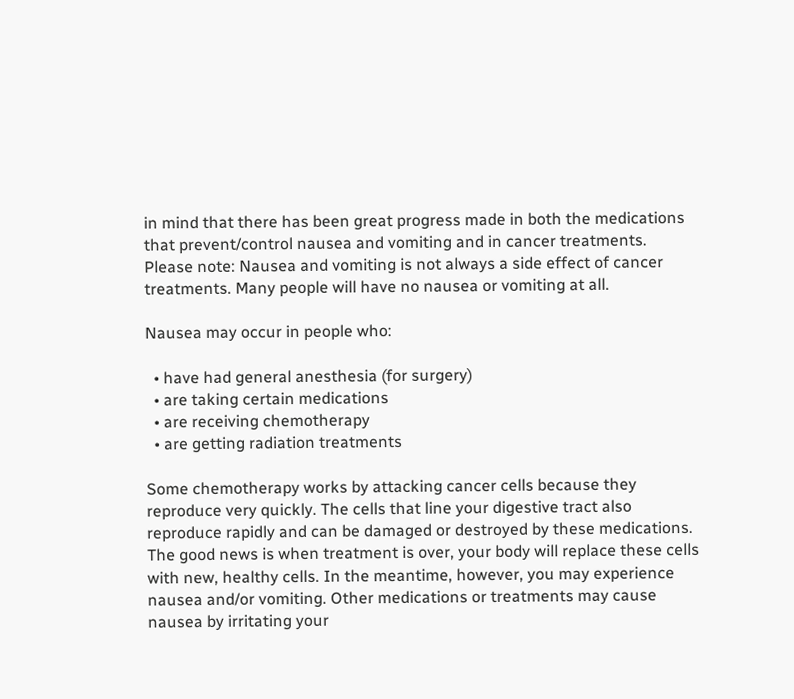in mind that there has been great progress made in both the medications that prevent/control nausea and vomiting and in cancer treatments. Please note: Nausea and vomiting is not always a side effect of cancer treatments. Many people will have no nausea or vomiting at all.

Nausea may occur in people who:

  • have had general anesthesia (for surgery)
  • are taking certain medications
  • are receiving chemotherapy
  • are getting radiation treatments

Some chemotherapy works by attacking cancer cells because they reproduce very quickly. The cells that line your digestive tract also reproduce rapidly and can be damaged or destroyed by these medications. The good news is when treatment is over, your body will replace these cells with new, healthy cells. In the meantime, however, you may experience nausea and/or vomiting. Other medications or treatments may cause nausea by irritating your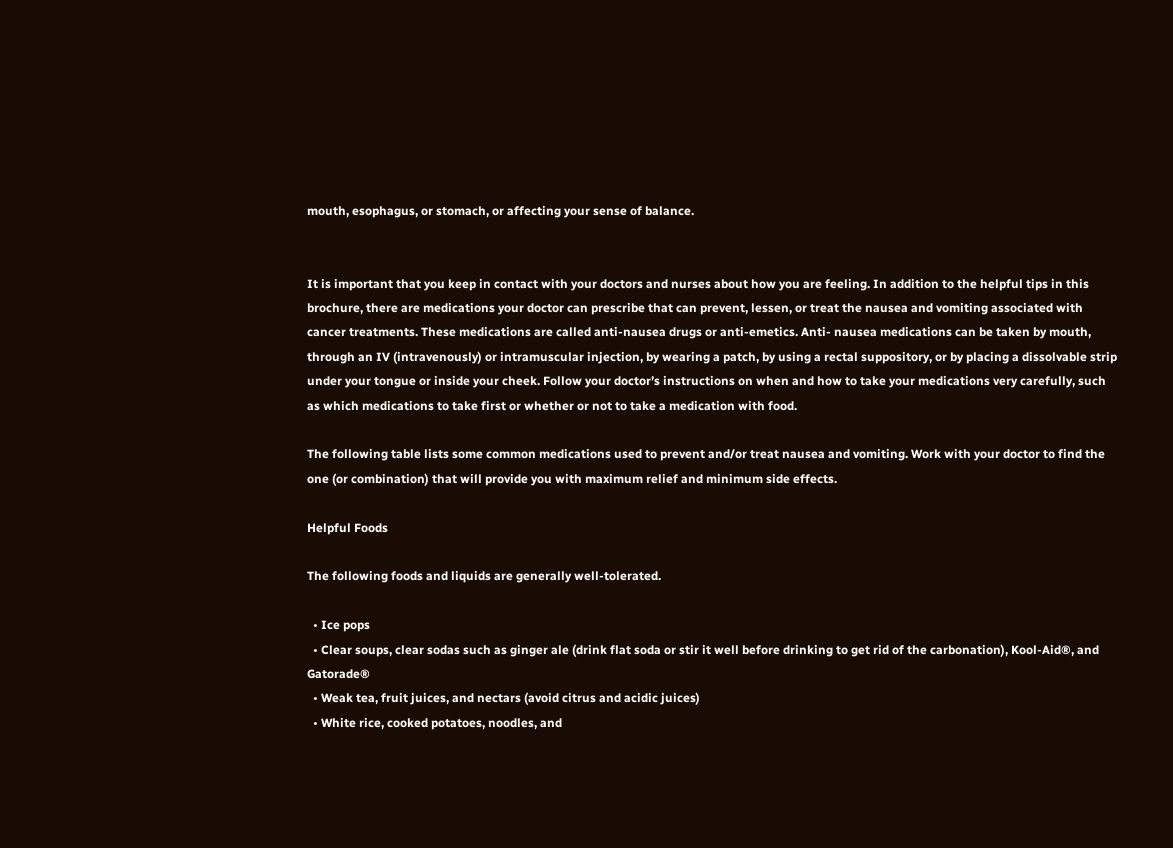mouth, esophagus, or stomach, or affecting your sense of balance.


It is important that you keep in contact with your doctors and nurses about how you are feeling. In addition to the helpful tips in this brochure, there are medications your doctor can prescribe that can prevent, lessen, or treat the nausea and vomiting associated with cancer treatments. These medications are called anti-nausea drugs or anti-emetics. Anti- nausea medications can be taken by mouth, through an IV (intravenously) or intramuscular injection, by wearing a patch, by using a rectal suppository, or by placing a dissolvable strip under your tongue or inside your cheek. Follow your doctor’s instructions on when and how to take your medications very carefully, such as which medications to take first or whether or not to take a medication with food.

The following table lists some common medications used to prevent and/or treat nausea and vomiting. Work with your doctor to find the one (or combination) that will provide you with maximum relief and minimum side effects.

Helpful Foods

The following foods and liquids are generally well-tolerated.

  • Ice pops
  • Clear soups, clear sodas such as ginger ale (drink flat soda or stir it well before drinking to get rid of the carbonation), Kool-Aid®, and Gatorade®
  • Weak tea, fruit juices, and nectars (avoid citrus and acidic juices)
  • White rice, cooked potatoes, noodles, and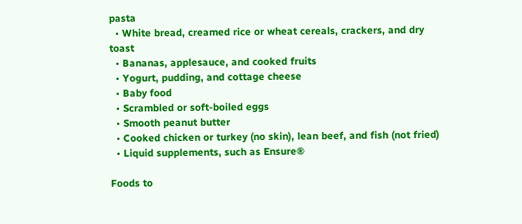pasta
  • White bread, creamed rice or wheat cereals, crackers, and dry toast
  • Bananas, applesauce, and cooked fruits
  • Yogurt, pudding, and cottage cheese
  • Baby food
  • Scrambled or soft-boiled eggs
  • Smooth peanut butter
  • Cooked chicken or turkey (no skin), lean beef, and fish (not fried)
  • Liquid supplements, such as Ensure®

Foods to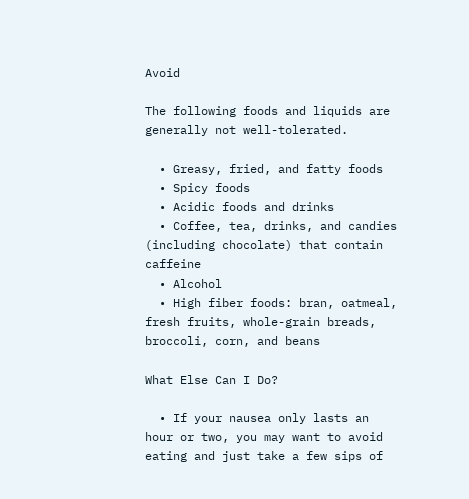Avoid

The following foods and liquids are generally not well-tolerated.

  • Greasy, fried, and fatty foods
  • Spicy foods
  • Acidic foods and drinks
  • Coffee, tea, drinks, and candies (including chocolate) that contain caffeine
  • Alcohol
  • High fiber foods: bran, oatmeal, fresh fruits, whole-grain breads, broccoli, corn, and beans

What Else Can I Do?

  • If your nausea only lasts an hour or two, you may want to avoid eating and just take a few sips of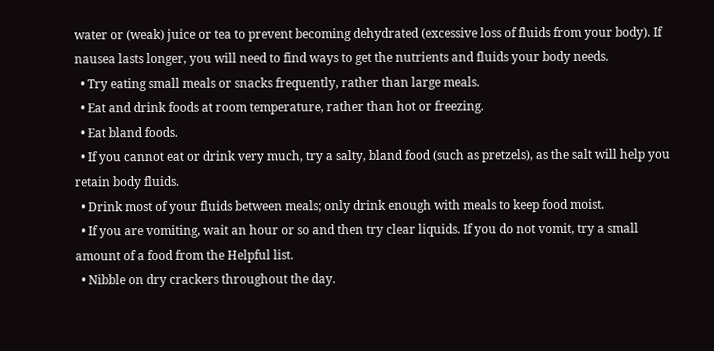water or (weak) juice or tea to prevent becoming dehydrated (excessive loss of fluids from your body). If nausea lasts longer, you will need to find ways to get the nutrients and fluids your body needs.
  • Try eating small meals or snacks frequently, rather than large meals.
  • Eat and drink foods at room temperature, rather than hot or freezing.
  • Eat bland foods.
  • If you cannot eat or drink very much, try a salty, bland food (such as pretzels), as the salt will help you retain body fluids.
  • Drink most of your fluids between meals; only drink enough with meals to keep food moist.
  • If you are vomiting, wait an hour or so and then try clear liquids. If you do not vomit, try a small amount of a food from the Helpful list.
  • Nibble on dry crackers throughout the day.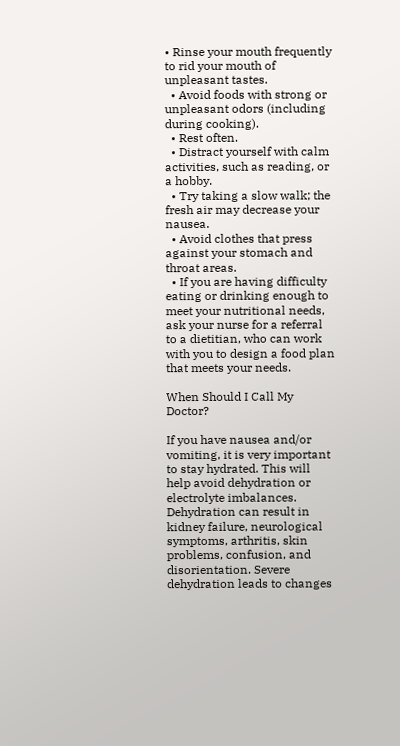• Rinse your mouth frequently to rid your mouth of unpleasant tastes.
  • Avoid foods with strong or unpleasant odors (including during cooking).
  • Rest often.
  • Distract yourself with calm activities, such as reading, or a hobby.
  • Try taking a slow walk; the fresh air may decrease your nausea.
  • Avoid clothes that press against your stomach and throat areas.
  • If you are having difficulty eating or drinking enough to meet your nutritional needs, ask your nurse for a referral to a dietitian, who can work with you to design a food plan that meets your needs.

When Should I Call My Doctor?

If you have nausea and/or vomiting, it is very important to stay hydrated. This will help avoid dehydration or electrolyte imbalances. Dehydration can result in kidney failure, neurological symptoms, arthritis, skin problems, confusion, and disorientation. Severe dehydration leads to changes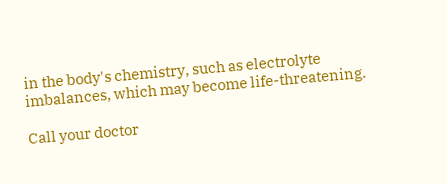in the body's chemistry, such as electrolyte imbalances, which may become life-threatening.

Call your doctor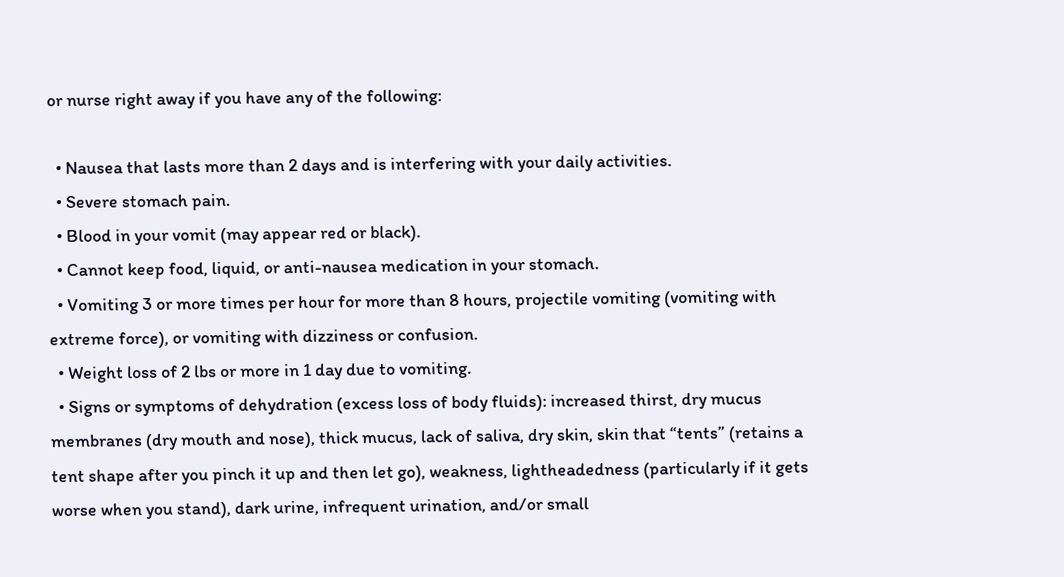or nurse right away if you have any of the following:

  • Nausea that lasts more than 2 days and is interfering with your daily activities.
  • Severe stomach pain.
  • Blood in your vomit (may appear red or black).
  • Cannot keep food, liquid, or anti-nausea medication in your stomach.
  • Vomiting 3 or more times per hour for more than 8 hours, projectile vomiting (vomiting with extreme force), or vomiting with dizziness or confusion.
  • Weight loss of 2 lbs or more in 1 day due to vomiting.
  • Signs or symptoms of dehydration (excess loss of body fluids): increased thirst, dry mucus membranes (dry mouth and nose), thick mucus, lack of saliva, dry skin, skin that “tents” (retains a tent shape after you pinch it up and then let go), weakness, lightheadedness (particularly if it gets worse when you stand), dark urine, infrequent urination, and/or small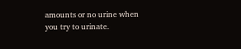amounts or no urine when you try to urinate.